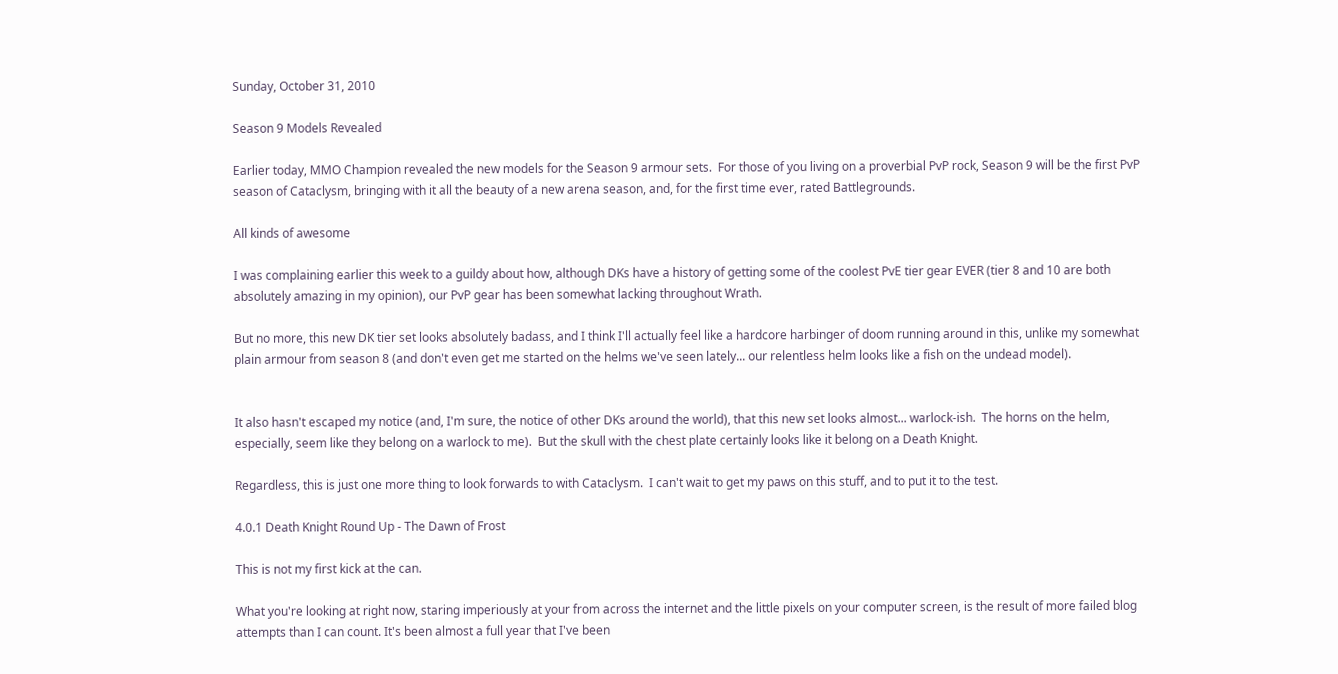Sunday, October 31, 2010

Season 9 Models Revealed

Earlier today, MMO Champion revealed the new models for the Season 9 armour sets.  For those of you living on a proverbial PvP rock, Season 9 will be the first PvP season of Cataclysm, bringing with it all the beauty of a new arena season, and, for the first time ever, rated Battlegrounds.

All kinds of awesome

I was complaining earlier this week to a guildy about how, although DKs have a history of getting some of the coolest PvE tier gear EVER (tier 8 and 10 are both absolutely amazing in my opinion), our PvP gear has been somewhat lacking throughout Wrath.

But no more, this new DK tier set looks absolutely badass, and I think I'll actually feel like a hardcore harbinger of doom running around in this, unlike my somewhat plain armour from season 8 (and don't even get me started on the helms we've seen lately... our relentless helm looks like a fish on the undead model).


It also hasn't escaped my notice (and, I'm sure, the notice of other DKs around the world), that this new set looks almost... warlock-ish.  The horns on the helm, especially, seem like they belong on a warlock to me).  But the skull with the chest plate certainly looks like it belong on a Death Knight.

Regardless, this is just one more thing to look forwards to with Cataclysm.  I can't wait to get my paws on this stuff, and to put it to the test.

4.0.1 Death Knight Round Up - The Dawn of Frost

This is not my first kick at the can.

What you're looking at right now, staring imperiously at your from across the internet and the little pixels on your computer screen, is the result of more failed blog attempts than I can count. It's been almost a full year that I've been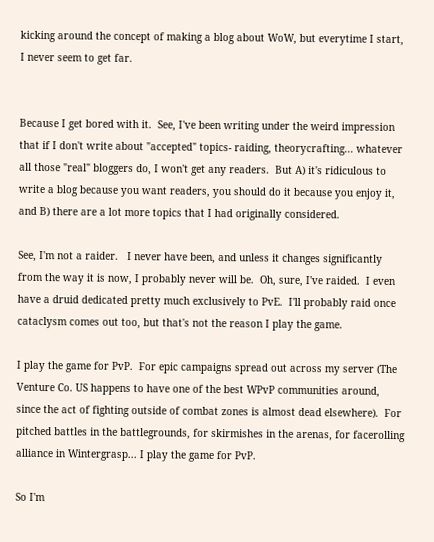kicking around the concept of making a blog about WoW, but everytime I start, I never seem to get far.


Because I get bored with it.  See, I've been writing under the weird impression that if I don't write about "accepted" topics- raiding, theorycrafting... whatever all those "real" bloggers do, I won't get any readers.  But A) it's ridiculous to write a blog because you want readers, you should do it because you enjoy it, and B) there are a lot more topics that I had originally considered.

See, I'm not a raider.   I never have been, and unless it changes significantly from the way it is now, I probably never will be.  Oh, sure, I've raided.  I even have a druid dedicated pretty much exclusively to PvE.  I'll probably raid once cataclysm comes out too, but that's not the reason I play the game.

I play the game for PvP.  For epic campaigns spread out across my server (The Venture Co. US happens to have one of the best WPvP communities around, since the act of fighting outside of combat zones is almost dead elsewhere).  For pitched battles in the battlegrounds, for skirmishes in the arenas, for facerolling alliance in Wintergrasp... I play the game for PvP.

So I'm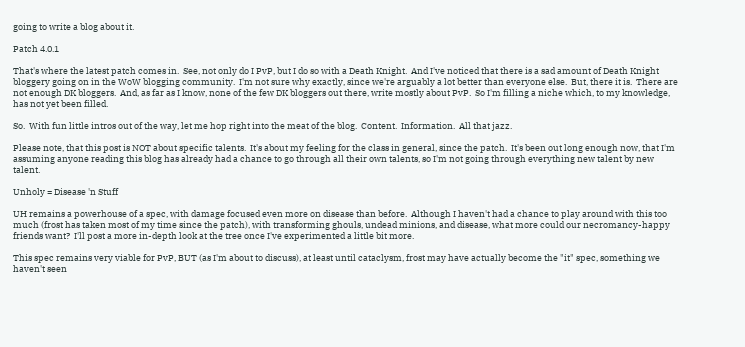going to write a blog about it.

Patch 4.0.1

That's where the latest patch comes in.  See, not only do I PvP, but I do so with a Death Knight.  And I've noticed that there is a sad amount of Death Knight bloggery going on in the WoW blogging community.  I'm not sure why exactly, since we're arguably a lot better than everyone else.  But, there it is.  There are not enough DK bloggers.  And, as far as I know, none of the few DK bloggers out there, write mostly about PvP.  So I'm filling a niche which, to my knowledge, has not yet been filled.

So.  With fun little intros out of the way, let me hop right into the meat of the blog.  Content.  Information.  All that jazz.

Please note, that this post is NOT about specific talents.  It's about my feeling for the class in general, since the patch.  It's been out long enough now, that I'm assuming anyone reading this blog has already had a chance to go through all their own talents, so I'm not going through everything new talent by new talent.

Unholy = Disease 'n Stuff

UH remains a powerhouse of a spec, with damage focused even more on disease than before.  Although I haven't had a chance to play around with this too much (frost has taken most of my time since the patch), with transforming ghouls, undead minions, and disease, what more could our necromancy-happy friends want?  I'll post a more in-depth look at the tree once I've experimented a little bit more.

This spec remains very viable for PvP, BUT (as I'm about to discuss), at least until cataclysm, frost may have actually become the "it" spec, something we haven't seen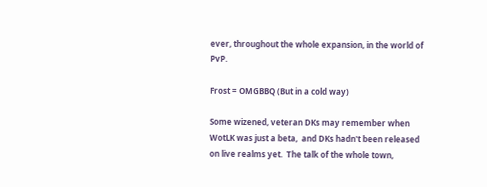ever, throughout the whole expansion, in the world of PvP.

Frost = OMGBBQ (But in a cold way)

Some wizened, veteran DKs may remember when WotLK was just a beta,  and DKs hadn't been released on live realms yet.  The talk of the whole town,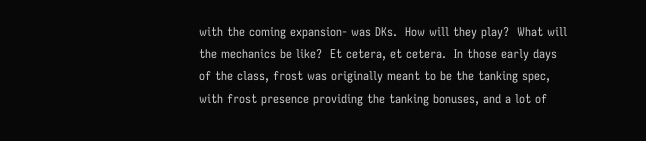with the coming expansion- was DKs.  How will they play?  What will the mechanics be like?  Et cetera, et cetera.  In those early days of the class, frost was originally meant to be the tanking spec, with frost presence providing the tanking bonuses, and a lot of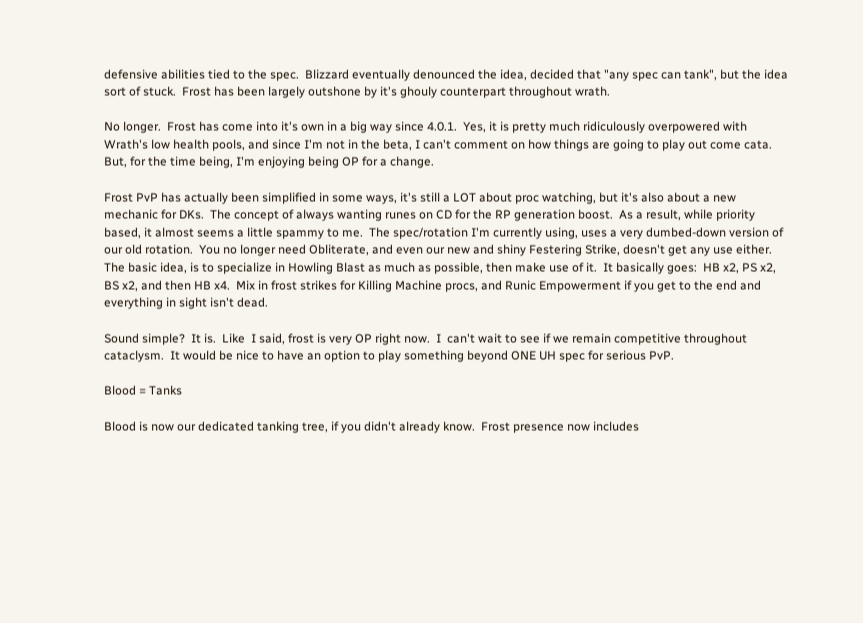defensive abilities tied to the spec.  Blizzard eventually denounced the idea, decided that "any spec can tank", but the idea sort of stuck.  Frost has been largely outshone by it's ghouly counterpart throughout wrath.

No longer.  Frost has come into it's own in a big way since 4.0.1.  Yes, it is pretty much ridiculously overpowered with Wrath's low health pools, and since I'm not in the beta, I can't comment on how things are going to play out come cata.  But, for the time being, I'm enjoying being OP for a change.

Frost PvP has actually been simplified in some ways, it's still a LOT about proc watching, but it's also about a new mechanic for DKs.  The concept of always wanting runes on CD for the RP generation boost.  As a result, while priority based, it almost seems a little spammy to me.  The spec/rotation I'm currently using, uses a very dumbed-down version of our old rotation.  You no longer need Obliterate, and even our new and shiny Festering Strike, doesn't get any use either.  The basic idea, is to specialize in Howling Blast as much as possible, then make use of it.  It basically goes:  HB x2, PS x2, BS x2, and then HB x4.  Mix in frost strikes for Killing Machine procs, and Runic Empowerment if you get to the end and everything in sight isn't dead.

Sound simple?  It is.  Like  I said, frost is very OP right now.  I  can't wait to see if we remain competitive throughout cataclysm.  It would be nice to have an option to play something beyond ONE UH spec for serious PvP.

Blood = Tanks

Blood is now our dedicated tanking tree, if you didn't already know.  Frost presence now includes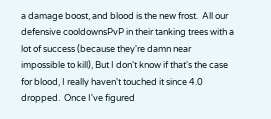a damage boost, and blood is the new frost.  All our defensive cooldownsPvP in their tanking trees with a lot of success (because they're damn near impossible to kill), But I don't know if that's the case for blood, I really haven't touched it since 4.0 dropped.  Once I've figured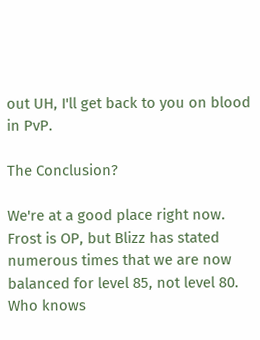out UH, I'll get back to you on blood in PvP.

The Conclusion?

We're at a good place right now.  Frost is OP, but Blizz has stated numerous times that we are now balanced for level 85, not level 80.  Who knows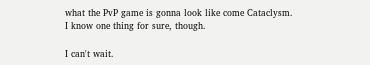what the PvP game is gonna look like come Cataclysm.  I know one thing for sure, though.

I can't wait.